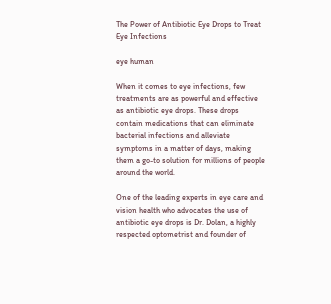The Power of Antibiotic Eye Drops to Treat Eye Infections

eye human

When it comes to eye infections, few treatments are as powerful and effective as antibiotic eye drops. These drops contain medications that can eliminate bacterial infections and alleviate symptoms in a matter of days, making them a go-to solution for millions of people around the world.

One of the leading experts in eye care and vision health who advocates the use of antibiotic eye drops is Dr. Dolan, a highly respected optometrist and founder of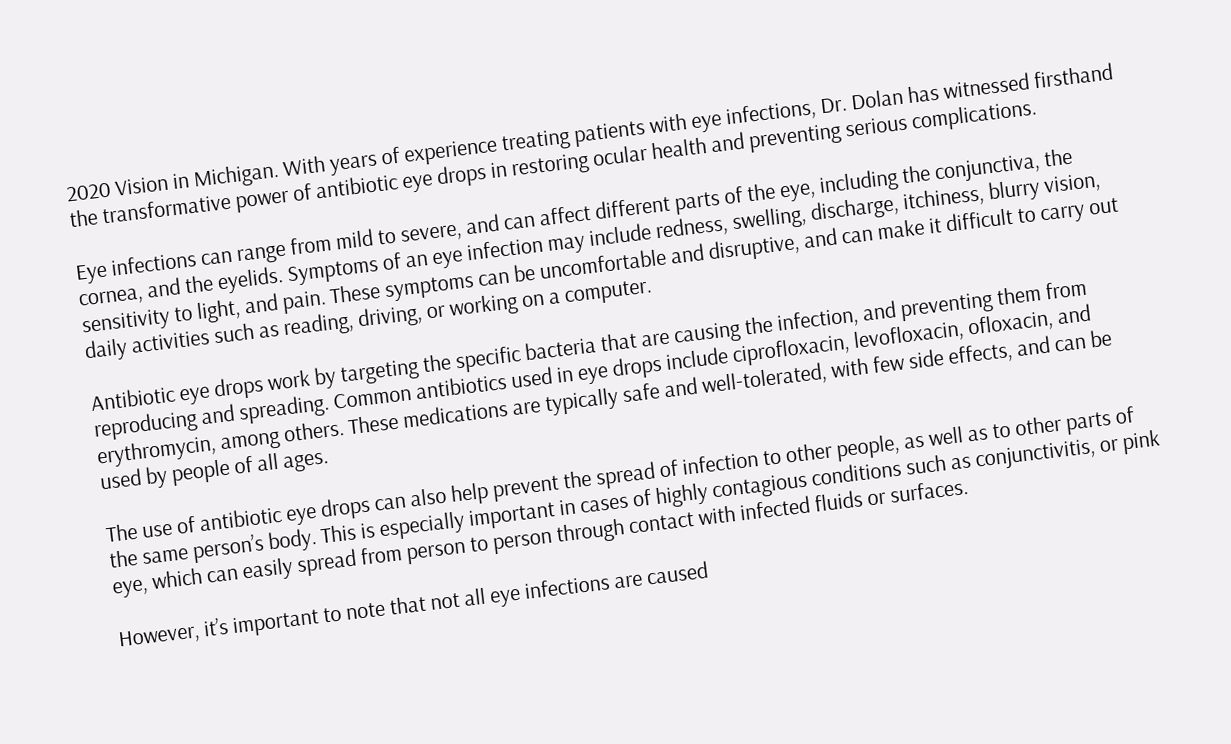2020 Vision in Michigan. With years of experience treating patients with eye infections, Dr. Dolan has witnessed firsthand the transformative power of antibiotic eye drops in restoring ocular health and preventing serious complications.

Eye infections can range from mild to severe, and can affect different parts of the eye, including the conjunctiva, the cornea, and the eyelids. Symptoms of an eye infection may include redness, swelling, discharge, itchiness, blurry vision, sensitivity to light, and pain. These symptoms can be uncomfortable and disruptive, and can make it difficult to carry out daily activities such as reading, driving, or working on a computer.

Antibiotic eye drops work by targeting the specific bacteria that are causing the infection, and preventing them from reproducing and spreading. Common antibiotics used in eye drops include ciprofloxacin, levofloxacin, ofloxacin, and erythromycin, among others. These medications are typically safe and well-tolerated, with few side effects, and can be used by people of all ages.

The use of antibiotic eye drops can also help prevent the spread of infection to other people, as well as to other parts of the same person’s body. This is especially important in cases of highly contagious conditions such as conjunctivitis, or pink eye, which can easily spread from person to person through contact with infected fluids or surfaces.

However, it’s important to note that not all eye infections are caused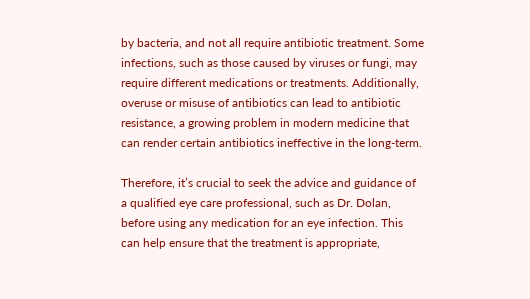by bacteria, and not all require antibiotic treatment. Some infections, such as those caused by viruses or fungi, may require different medications or treatments. Additionally, overuse or misuse of antibiotics can lead to antibiotic resistance, a growing problem in modern medicine that can render certain antibiotics ineffective in the long-term.

Therefore, it’s crucial to seek the advice and guidance of a qualified eye care professional, such as Dr. Dolan, before using any medication for an eye infection. This can help ensure that the treatment is appropriate,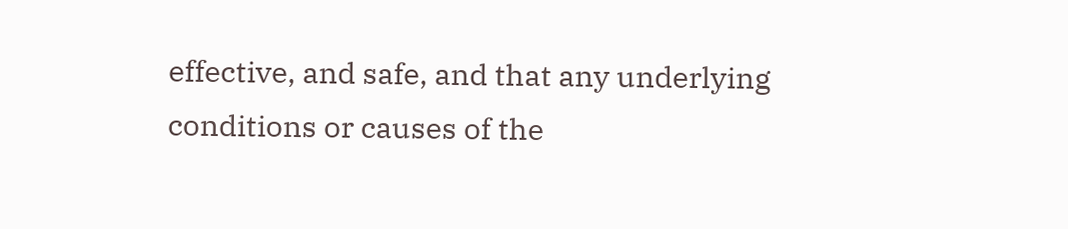effective, and safe, and that any underlying conditions or causes of the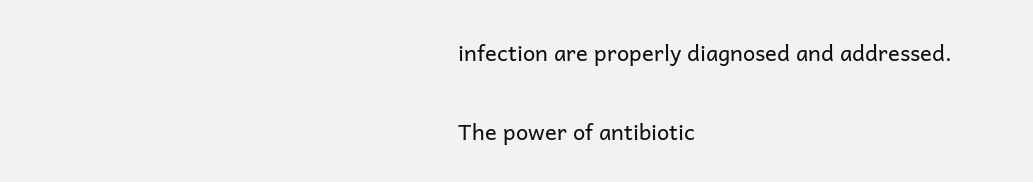infection are properly diagnosed and addressed.

The power of antibiotic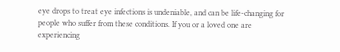eye drops to treat eye infections is undeniable, and can be life-changing for people who suffer from these conditions. If you or a loved one are experiencing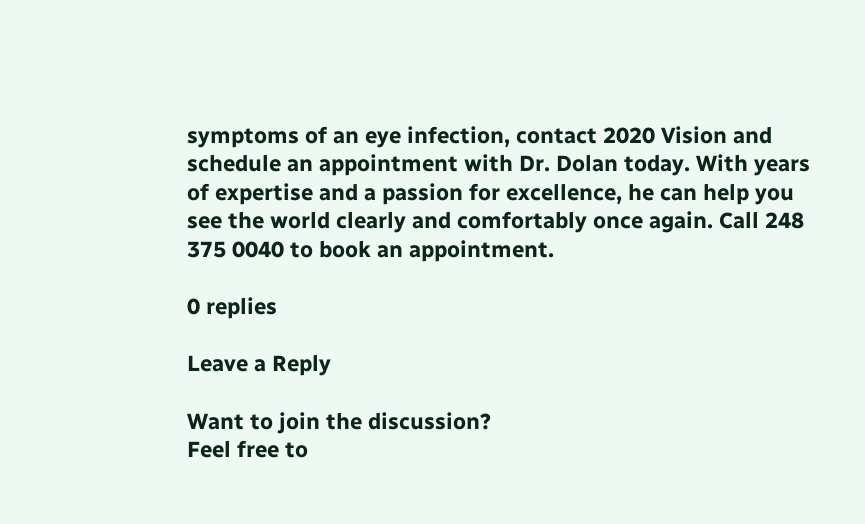symptoms of an eye infection, contact 2020 Vision and schedule an appointment with Dr. Dolan today. With years of expertise and a passion for excellence, he can help you see the world clearly and comfortably once again. Call 248 375 0040 to book an appointment.

0 replies

Leave a Reply

Want to join the discussion?
Feel free to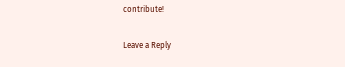contribute!

Leave a Reply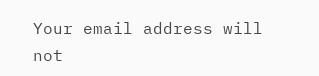Your email address will not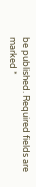be published. Required fields are marked *